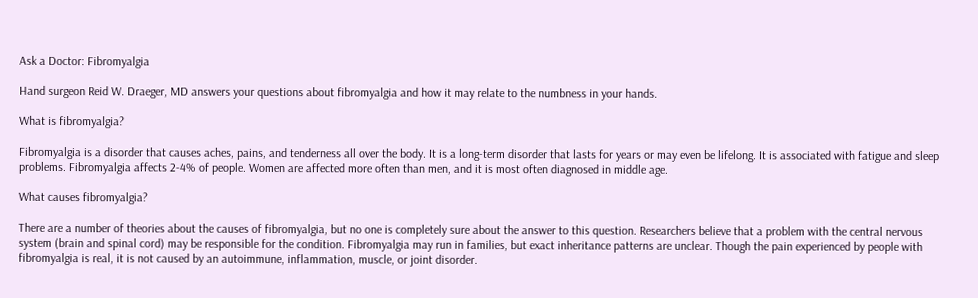Ask a Doctor: Fibromyalgia

Hand surgeon Reid W. Draeger, MD answers your questions about fibromyalgia and how it may relate to the numbness in your hands.

What is fibromyalgia?

Fibromyalgia is a disorder that causes aches, pains, and tenderness all over the body. It is a long-term disorder that lasts for years or may even be lifelong. It is associated with fatigue and sleep problems. Fibromyalgia affects 2-4% of people. Women are affected more often than men, and it is most often diagnosed in middle age.

What causes fibromyalgia?

There are a number of theories about the causes of fibromyalgia, but no one is completely sure about the answer to this question. Researchers believe that a problem with the central nervous system (brain and spinal cord) may be responsible for the condition. Fibromyalgia may run in families, but exact inheritance patterns are unclear. Though the pain experienced by people with fibromyalgia is real, it is not caused by an autoimmune, inflammation, muscle, or joint disorder.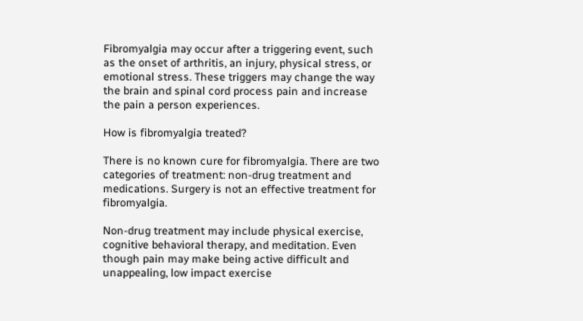Fibromyalgia may occur after a triggering event, such as the onset of arthritis, an injury, physical stress, or emotional stress. These triggers may change the way the brain and spinal cord process pain and increase the pain a person experiences.

How is fibromyalgia treated?

There is no known cure for fibromyalgia. There are two categories of treatment: non-drug treatment and medications. Surgery is not an effective treatment for fibromyalgia.

Non-drug treatment may include physical exercise, cognitive behavioral therapy, and meditation. Even though pain may make being active difficult and unappealing, low impact exercise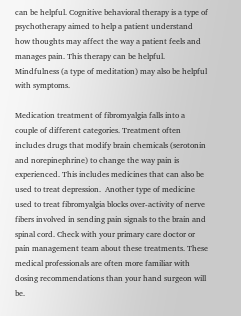can be helpful. Cognitive behavioral therapy is a type of psychotherapy aimed to help a patient understand how thoughts may affect the way a patient feels and manages pain. This therapy can be helpful. Mindfulness (a type of meditation) may also be helpful with symptoms.

Medication treatment of fibromyalgia falls into a couple of different categories. Treatment often includes drugs that modify brain chemicals (serotonin and norepinephrine) to change the way pain is experienced. This includes medicines that can also be used to treat depression.  Another type of medicine used to treat fibromyalgia blocks over-activity of nerve fibers involved in sending pain signals to the brain and spinal cord. Check with your primary care doctor or pain management team about these treatments. These medical professionals are often more familiar with dosing recommendations than your hand surgeon will be.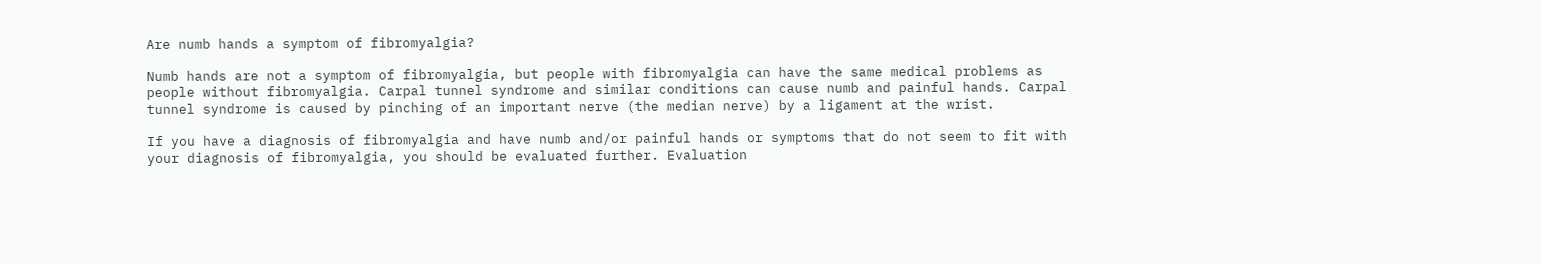Are numb hands a symptom of fibromyalgia?

Numb hands are not a symptom of fibromyalgia, but people with fibromyalgia can have the same medical problems as people without fibromyalgia. Carpal tunnel syndrome and similar conditions can cause numb and painful hands. Carpal tunnel syndrome is caused by pinching of an important nerve (the median nerve) by a ligament at the wrist.

If you have a diagnosis of fibromyalgia and have numb and/or painful hands or symptoms that do not seem to fit with your diagnosis of fibromyalgia, you should be evaluated further. Evaluation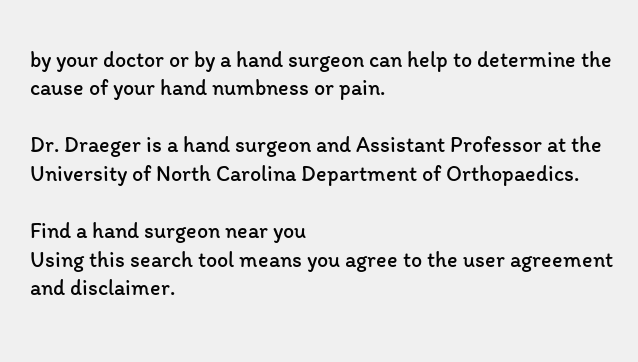by your doctor or by a hand surgeon can help to determine the cause of your hand numbness or pain.

Dr. Draeger is a hand surgeon and Assistant Professor at the University of North Carolina Department of Orthopaedics.

Find a hand surgeon near you
Using this search tool means you agree to the user agreement and disclaimer.